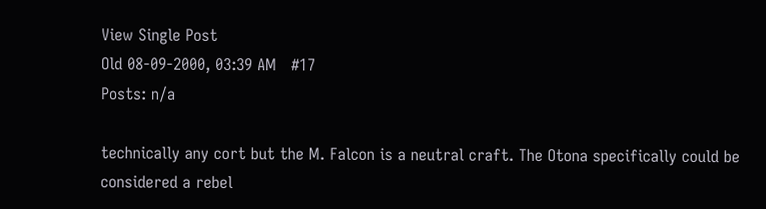View Single Post
Old 08-09-2000, 03:39 AM   #17
Posts: n/a

technically any cort but the M. Falcon is a neutral craft. The Otona specifically could be considered a rebel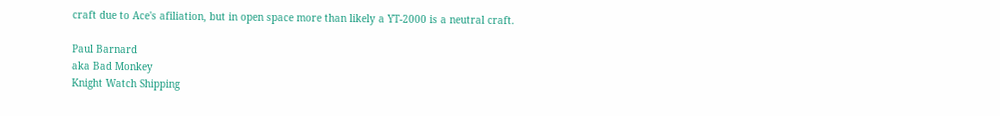craft due to Ace's afiliation, but in open space more than likely a YT-2000 is a neutral craft.

Paul Barnard
aka Bad Monkey
Knight Watch Shipping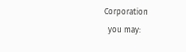Corporation
  you may: